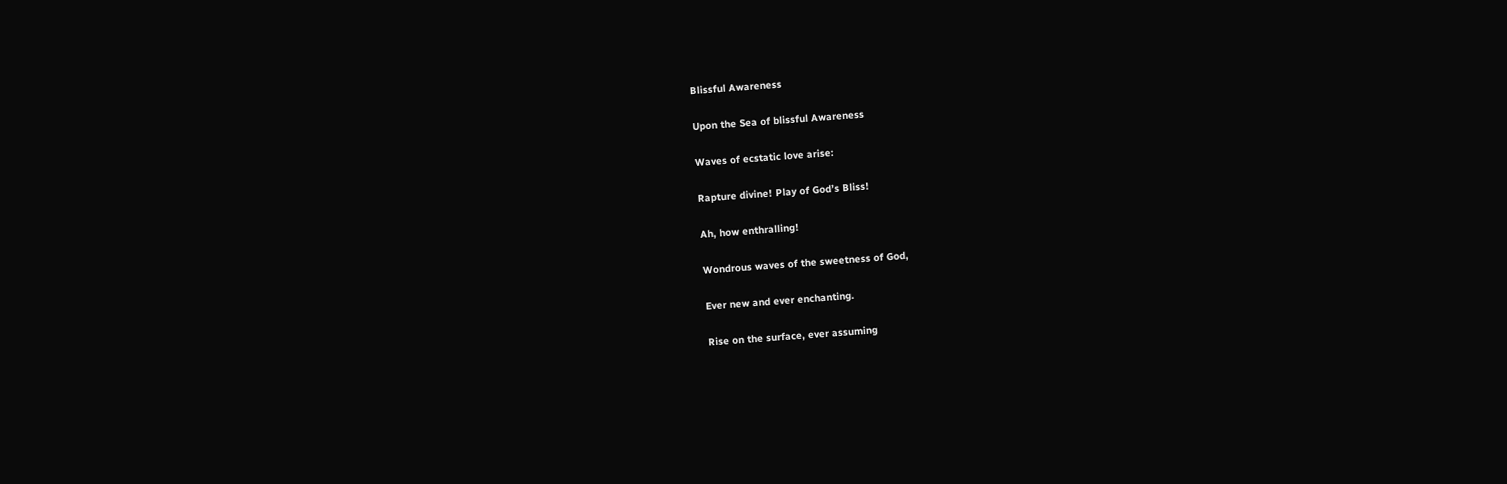Blissful Awareness

Upon the Sea of blissful Awareness

Waves of ecstatic love arise:

Rapture divine! Play of God’s Bliss!

Ah, how enthralling!

Wondrous waves of the sweetness of God,

Ever new and ever enchanting.

Rise on the surface, ever assuming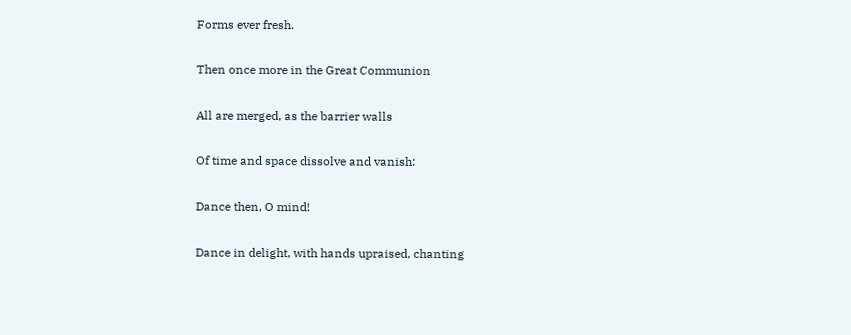Forms ever fresh.

Then once more in the Great Communion

All are merged, as the barrier walls

Of time and space dissolve and vanish:

Dance then, O mind!

Dance in delight, with hands upraised, chanting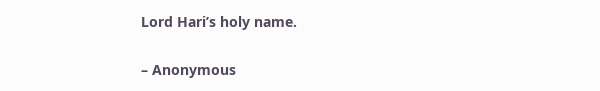Lord Hari’s holy name.

– Anonymous